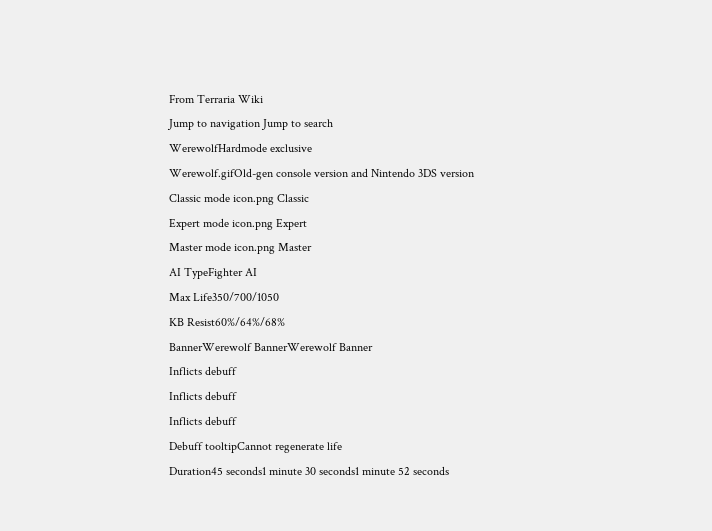From Terraria Wiki
Jump to navigation Jump to search
WerewolfHardmode exclusive
Werewolf.gifOld-gen console version and Nintendo 3DS version
Classic mode icon.png Classic
Expert mode icon.png Expert
Master mode icon.png Master
AI TypeFighter AI
Max Life350/700/1050
KB Resist60%/64%/68%
BannerWerewolf BannerWerewolf Banner
Inflicts debuff
Inflicts debuff
Inflicts debuff
Debuff tooltipCannot regenerate life
Duration45 seconds1 minute 30 seconds1 minute 52 seconds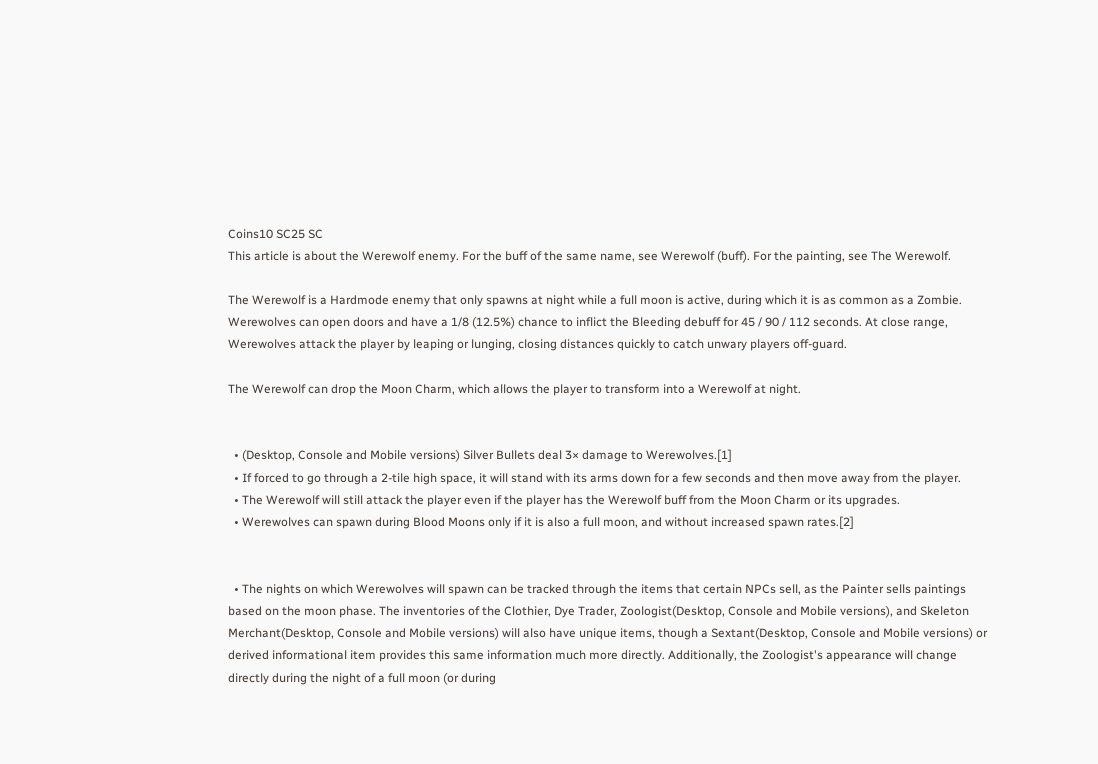Coins10 SC25 SC
This article is about the Werewolf enemy. For the buff of the same name, see Werewolf (buff). For the painting, see The Werewolf.

The Werewolf is a Hardmode enemy that only spawns at night while a full moon is active, during which it is as common as a Zombie. Werewolves can open doors and have a 1/8 (12.5%) chance to inflict the Bleeding debuff for 45 / 90 / 112 seconds. At close range, Werewolves attack the player by leaping or lunging, closing distances quickly to catch unwary players off-guard.

The Werewolf can drop the Moon Charm, which allows the player to transform into a Werewolf at night.


  • (Desktop, Console and Mobile versions) Silver Bullets deal 3× damage to Werewolves.[1]
  • If forced to go through a 2-tile high space, it will stand with its arms down for a few seconds and then move away from the player.
  • The Werewolf will still attack the player even if the player has the Werewolf buff from the Moon Charm or its upgrades.
  • Werewolves can spawn during Blood Moons only if it is also a full moon, and without increased spawn rates.[2]


  • The nights on which Werewolves will spawn can be tracked through the items that certain NPCs sell, as the Painter sells paintings based on the moon phase. The inventories of the Clothier, Dye Trader, Zoologist(Desktop, Console and Mobile versions), and Skeleton Merchant(Desktop, Console and Mobile versions) will also have unique items, though a Sextant(Desktop, Console and Mobile versions) or derived informational item provides this same information much more directly. Additionally, the Zoologist's appearance will change directly during the night of a full moon (or during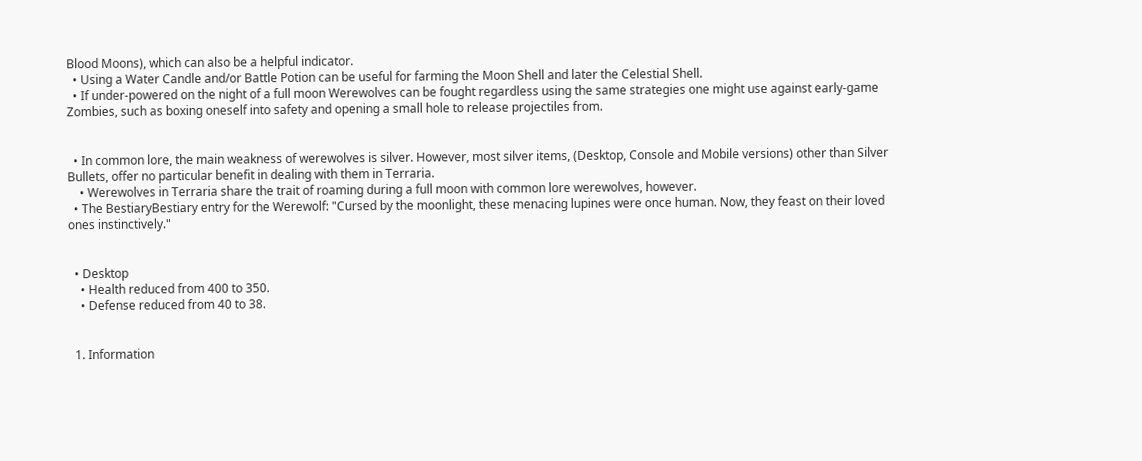Blood Moons), which can also be a helpful indicator.
  • Using a Water Candle and/or Battle Potion can be useful for farming the Moon Shell and later the Celestial Shell.
  • If under-powered on the night of a full moon Werewolves can be fought regardless using the same strategies one might use against early-game Zombies, such as boxing oneself into safety and opening a small hole to release projectiles from.


  • In common lore, the main weakness of werewolves is silver. However, most silver items, (Desktop, Console and Mobile versions) other than Silver Bullets, offer no particular benefit in dealing with them in Terraria.
    • Werewolves in Terraria share the trait of roaming during a full moon with common lore werewolves, however.
  • The BestiaryBestiary entry for the Werewolf: "Cursed by the moonlight, these menacing lupines were once human. Now, they feast on their loved ones instinctively."


  • Desktop
    • Health reduced from 400 to 350.
    • Defense reduced from 40 to 38.


  1. Information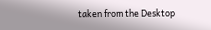taken from the Desktop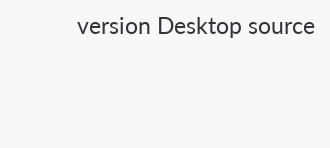version Desktop source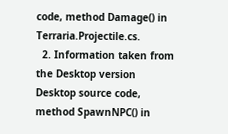code, method Damage() in Terraria.Projectile.cs.
  2. Information taken from the Desktop version Desktop source code, method SpawnNPC() in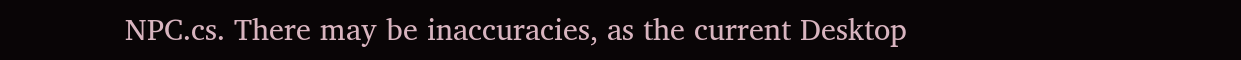NPC.cs. There may be inaccuracies, as the current Desktop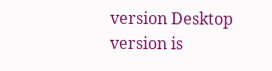version Desktop version is